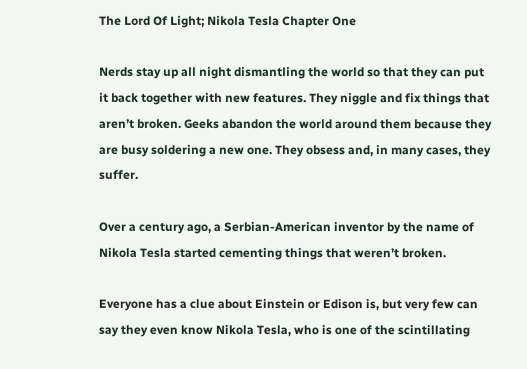The Lord Of Light; Nikola Tesla Chapter One

Nerds stay up all night dismantling the world so that they can put it back together with new features. They niggle and fix things that aren’t broken. Geeks abandon the world around them because they are busy soldering a new one. They obsess and, in many cases, they suffer.

Over a century ago, a Serbian-American inventor by the name of Nikola Tesla started cementing things that weren’t broken.

Everyone has a clue about Einstein or Edison is, but very few can say they even know Nikola Tesla, who is one of the scintillating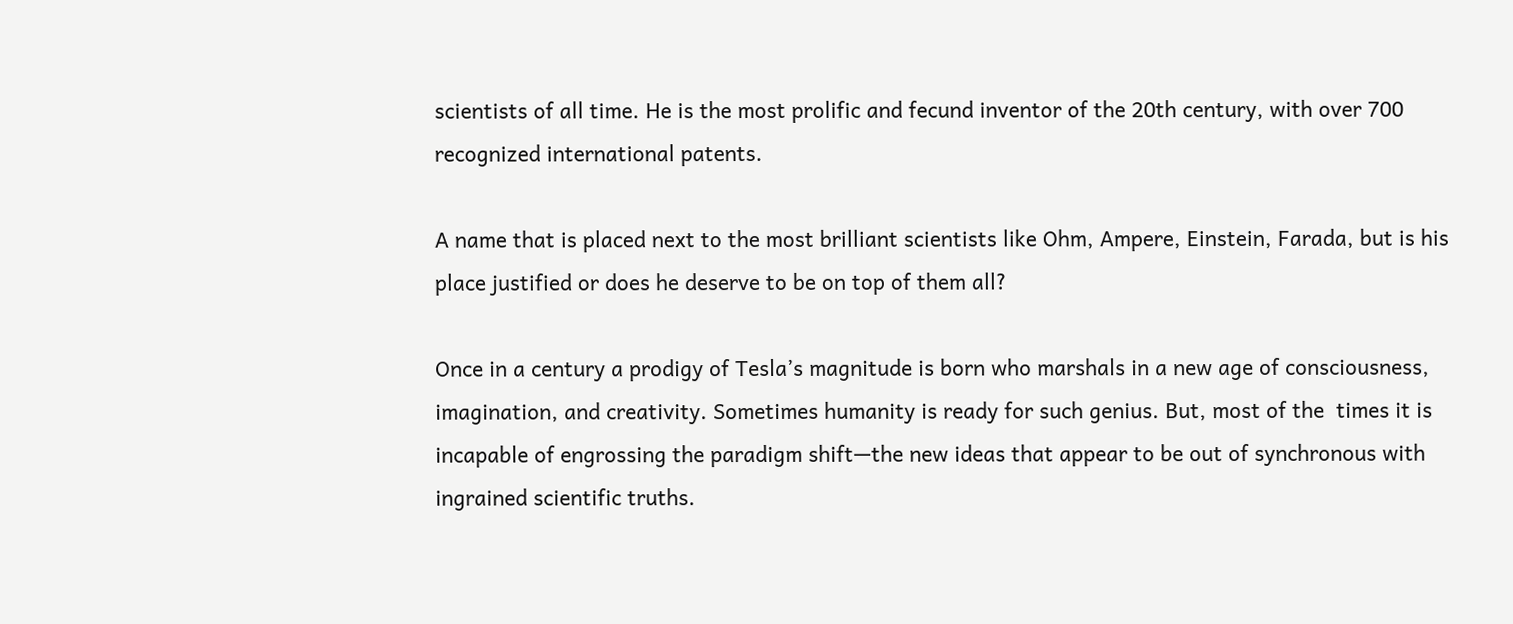scientists of all time. He is the most prolific and fecund inventor of the 20th century, with over 700 recognized international patents.

A name that is placed next to the most brilliant scientists like Ohm, Ampere, Einstein, Farada, but is his place justified or does he deserve to be on top of them all?

Once in a century a prodigy of Tesla’s magnitude is born who marshals in a new age of consciousness, imagination, and creativity. Sometimes humanity is ready for such genius. But, most of the  times it is incapable of engrossing the paradigm shift—the new ideas that appear to be out of synchronous with ingrained scientific truths.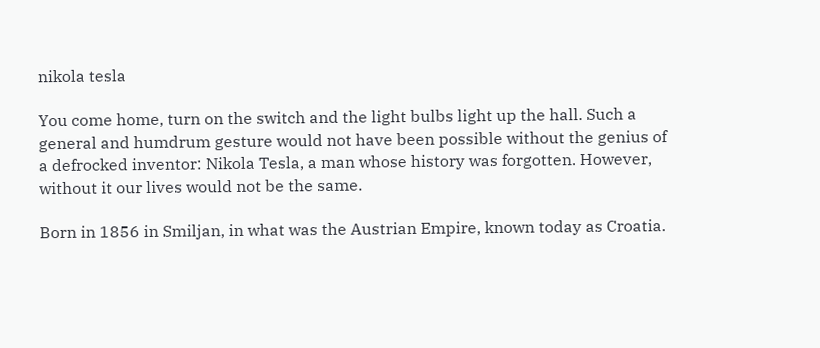nikola tesla

You come home, turn on the switch and the light bulbs light up the hall. Such a general and humdrum gesture would not have been possible without the genius of a defrocked inventor: Nikola Tesla, a man whose history was forgotten. However, without it our lives would not be the same.

Born in 1856 in Smiljan, in what was the Austrian Empire, known today as Croatia.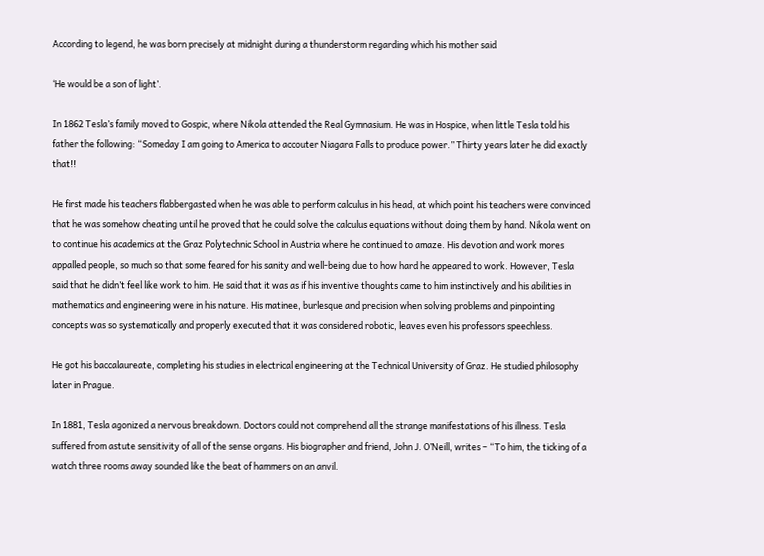According to legend, he was born precisely at midnight during a thunderstorm regarding which his mother said

‘He would be a son of light’.

In 1862 Tesla’s family moved to Gospic, where Nikola attended the Real Gymnasium. He was in Hospice, when little Tesla told his father the following: “Someday I am going to America to accouter Niagara Falls to produce power.” Thirty years later he did exactly that!!

He first made his teachers flabbergasted when he was able to perform calculus in his head, at which point his teachers were convinced that he was somehow cheating until he proved that he could solve the calculus equations without doing them by hand. Nikola went on to continue his academics at the Graz Polytechnic School in Austria where he continued to amaze. His devotion and work mores appalled people, so much so that some feared for his sanity and well-being due to how hard he appeared to work. However, Tesla said that he didn’t feel like work to him. He said that it was as if his inventive thoughts came to him instinctively and his abilities in mathematics and engineering were in his nature. His matinee, burlesque and precision when solving problems and pinpointing concepts was so systematically and properly executed that it was considered robotic, leaves even his professors speechless.

He got his baccalaureate, completing his studies in electrical engineering at the Technical University of Graz. He studied philosophy later in Prague.

In 1881, Tesla agonized a nervous breakdown. Doctors could not comprehend all the strange manifestations of his illness. Tesla suffered from astute sensitivity of all of the sense organs. His biographer and friend, John J. O’Neill, writes – “To him, the ticking of a watch three rooms away sounded like the beat of hammers on an anvil.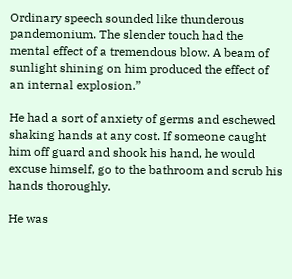Ordinary speech sounded like thunderous pandemonium. The slender touch had the mental effect of a tremendous blow. A beam of sunlight shining on him produced the effect of an internal explosion.”

He had a sort of anxiety of germs and eschewed shaking hands at any cost. If someone caught him off guard and shook his hand, he would excuse himself, go to the bathroom and scrub his hands thoroughly.

He was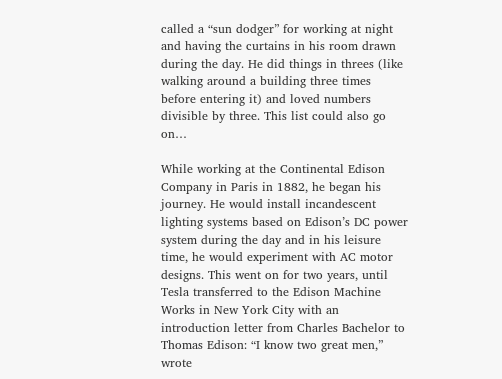called a “sun dodger” for working at night and having the curtains in his room drawn during the day. He did things in threes (like walking around a building three times before entering it) and loved numbers divisible by three. This list could also go on…

While working at the Continental Edison Company in Paris in 1882, he began his journey. He would install incandescent lighting systems based on Edison’s DC power system during the day and in his leisure time, he would experiment with AC motor designs. This went on for two years, until Tesla transferred to the Edison Machine Works in New York City with an introduction letter from Charles Bachelor to Thomas Edison: “I know two great men,” wrote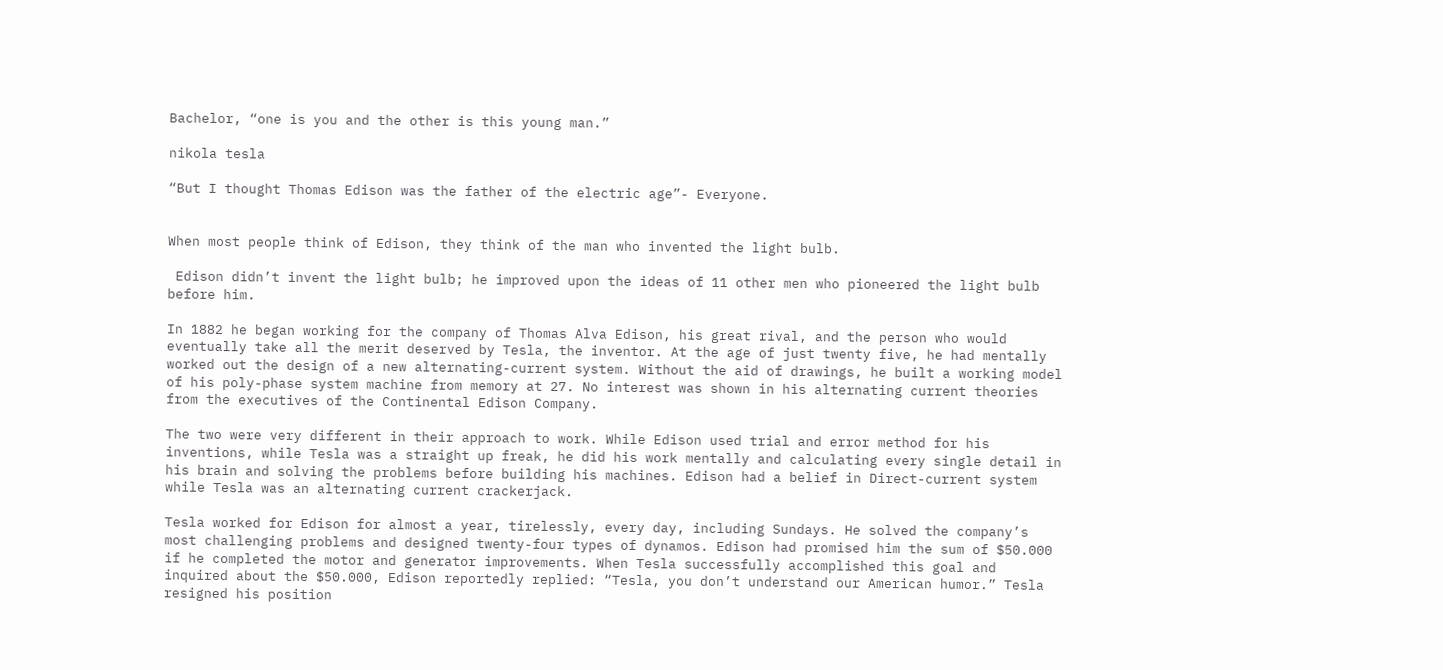Bachelor, “one is you and the other is this young man.”

nikola tesla

“But I thought Thomas Edison was the father of the electric age”- Everyone.


When most people think of Edison, they think of the man who invented the light bulb.

 Edison didn’t invent the light bulb; he improved upon the ideas of 11 other men who pioneered the light bulb before him.

In 1882 he began working for the company of Thomas Alva Edison, his great rival, and the person who would eventually take all the merit deserved by Tesla, the inventor. At the age of just twenty five, he had mentally worked out the design of a new alternating-current system. Without the aid of drawings, he built a working model of his poly-phase system machine from memory at 27. No interest was shown in his alternating current theories from the executives of the Continental Edison Company.

The two were very different in their approach to work. While Edison used trial and error method for his inventions, while Tesla was a straight up freak, he did his work mentally and calculating every single detail in his brain and solving the problems before building his machines. Edison had a belief in Direct-current system while Tesla was an alternating current crackerjack.

Tesla worked for Edison for almost a year, tirelessly, every day, including Sundays. He solved the company’s most challenging problems and designed twenty-four types of dynamos. Edison had promised him the sum of $50.000 if he completed the motor and generator improvements. When Tesla successfully accomplished this goal and inquired about the $50.000, Edison reportedly replied: “Tesla, you don’t understand our American humor.” Tesla resigned his position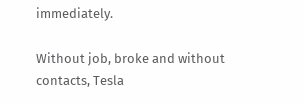immediately.

Without job, broke and without contacts, Tesla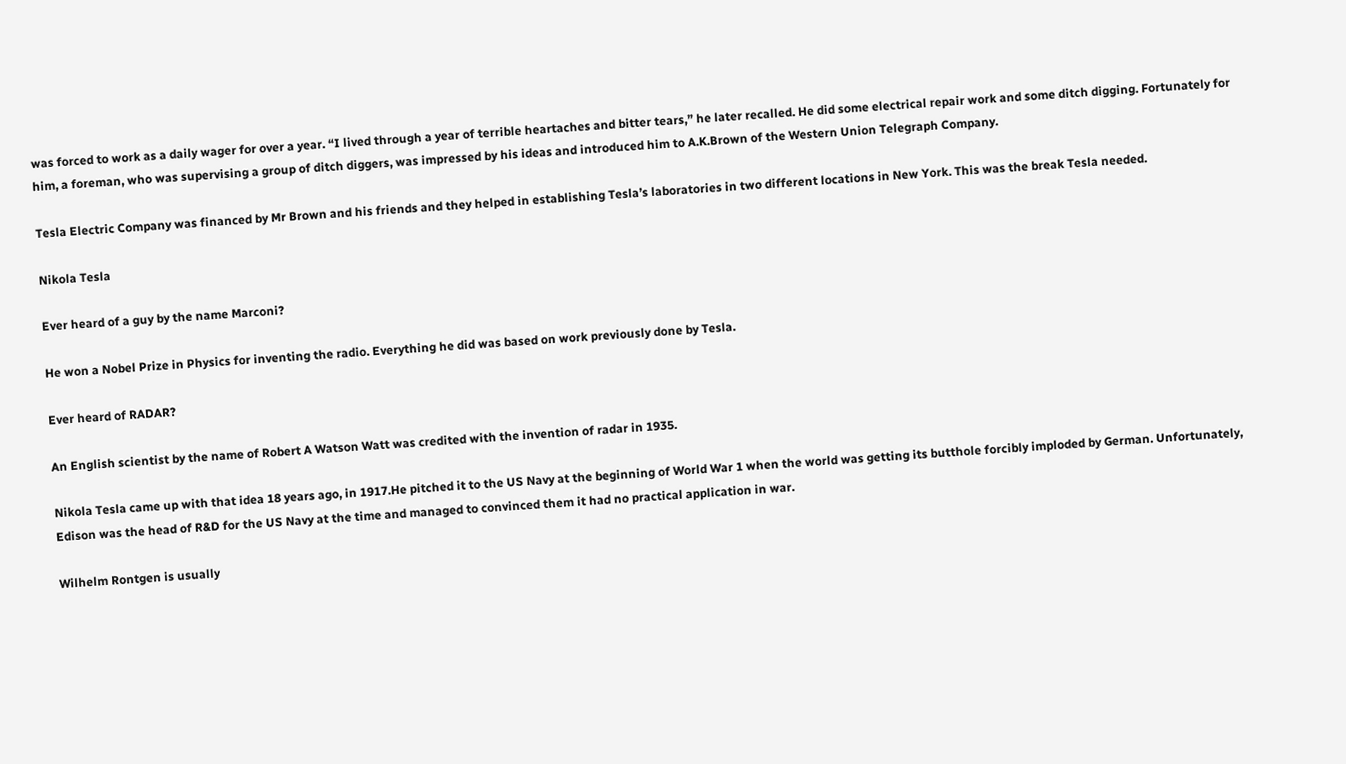was forced to work as a daily wager for over a year. “I lived through a year of terrible heartaches and bitter tears,” he later recalled. He did some electrical repair work and some ditch digging. Fortunately for him, a foreman, who was supervising a group of ditch diggers, was impressed by his ideas and introduced him to A.K.Brown of the Western Union Telegraph Company.

Tesla Electric Company was financed by Mr Brown and his friends and they helped in establishing Tesla’s laboratories in two different locations in New York. This was the break Tesla needed.

Nikola Tesla

Ever heard of a guy by the name Marconi?

He won a Nobel Prize in Physics for inventing the radio. Everything he did was based on work previously done by Tesla.

Ever heard of RADAR?

An English scientist by the name of Robert A Watson Watt was credited with the invention of radar in 1935.

Nikola Tesla came up with that idea 18 years ago, in 1917.He pitched it to the US Navy at the beginning of World War 1 when the world was getting its butthole forcibly imploded by German. Unfortunately, Edison was the head of R&D for the US Navy at the time and managed to convinced them it had no practical application in war.

Wilhelm Rontgen is usually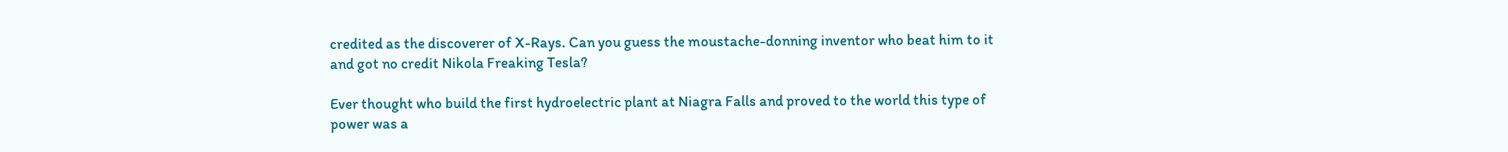credited as the discoverer of X-Rays. Can you guess the moustache-donning inventor who beat him to it and got no credit Nikola Freaking Tesla?

Ever thought who build the first hydroelectric plant at Niagra Falls and proved to the world this type of power was a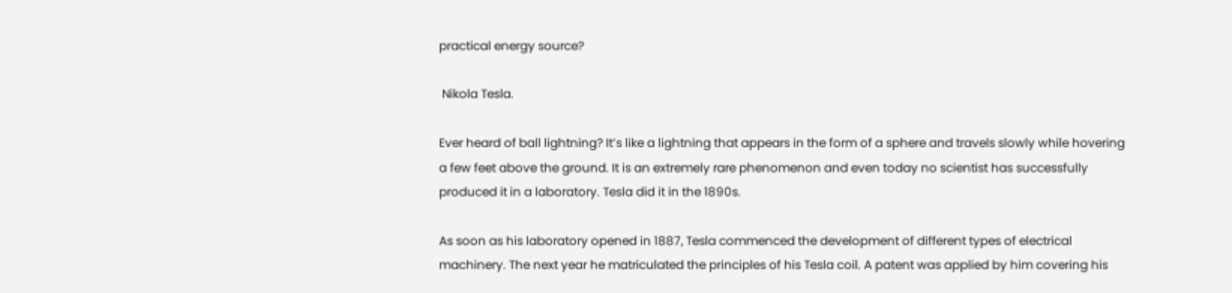practical energy source?

 Nikola Tesla.

Ever heard of ball lightning? It’s like a lightning that appears in the form of a sphere and travels slowly while hovering a few feet above the ground. It is an extremely rare phenomenon and even today no scientist has successfully produced it in a laboratory. Tesla did it in the 1890s.

As soon as his laboratory opened in 1887, Tesla commenced the development of different types of electrical machinery. The next year he matriculated the principles of his Tesla coil. A patent was applied by him covering his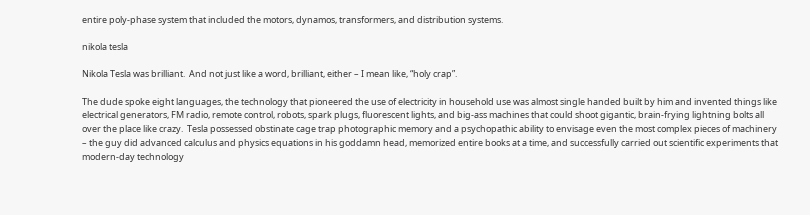entire poly-phase system that included the motors, dynamos, transformers, and distribution systems.

nikola tesla

Nikola Tesla was brilliant.  And not just like a word, brilliant, either – I mean like, “holy crap”.

The dude spoke eight languages, the technology that pioneered the use of electricity in household use was almost single handed built by him and invented things like electrical generators, FM radio, remote control, robots, spark plugs, fluorescent lights, and big-ass machines that could shoot gigantic, brain-frying lightning bolts all over the place like crazy.  Tesla possessed obstinate cage trap photographic memory and a psychopathic ability to envisage even the most complex pieces of machinery – the guy did advanced calculus and physics equations in his goddamn head, memorized entire books at a time, and successfully carried out scientific experiments that modern-day technology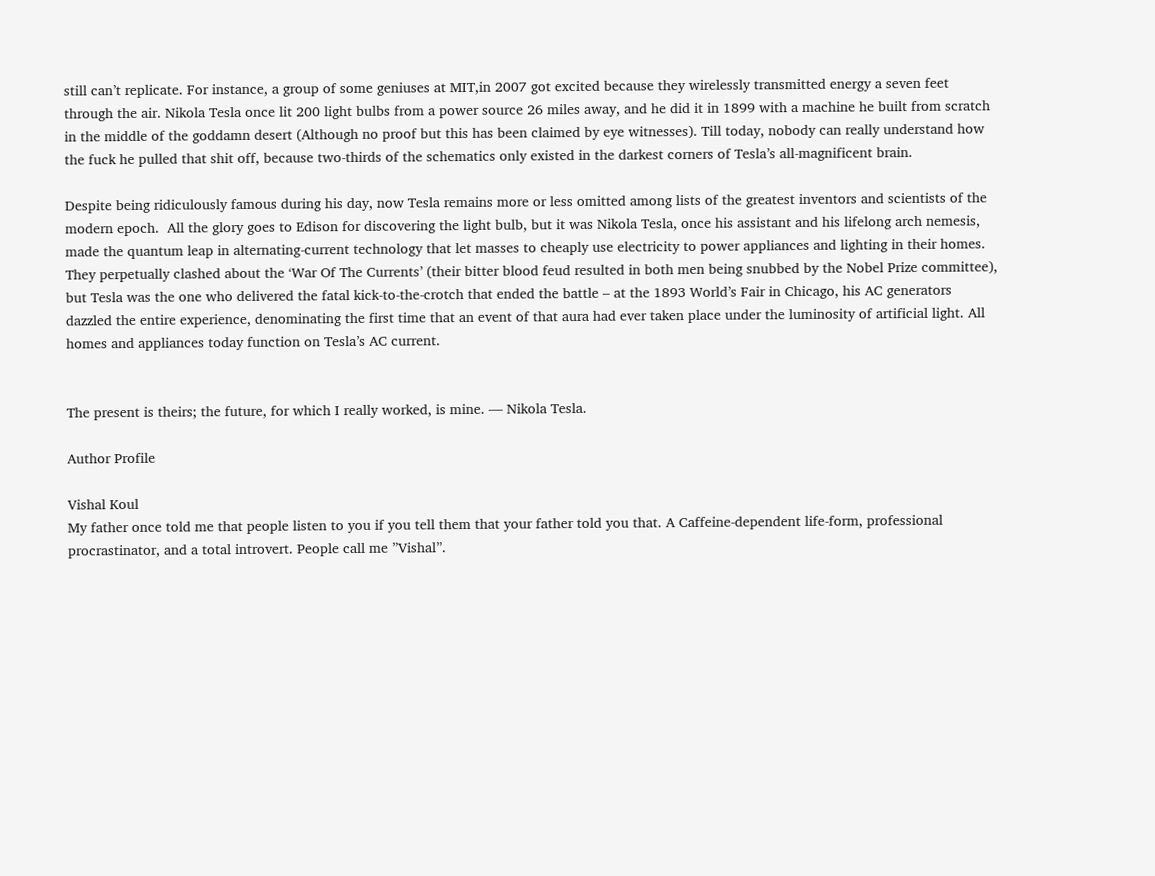still can’t replicate. For instance, a group of some geniuses at MIT,in 2007 got excited because they wirelessly transmitted energy a seven feet through the air. Nikola Tesla once lit 200 light bulbs from a power source 26 miles away, and he did it in 1899 with a machine he built from scratch in the middle of the goddamn desert (Although no proof but this has been claimed by eye witnesses). Till today, nobody can really understand how the fuck he pulled that shit off, because two-thirds of the schematics only existed in the darkest corners of Tesla’s all-magnificent brain.

Despite being ridiculously famous during his day, now Tesla remains more or less omitted among lists of the greatest inventors and scientists of the modern epoch.  All the glory goes to Edison for discovering the light bulb, but it was Nikola Tesla, once his assistant and his lifelong arch nemesis, made the quantum leap in alternating-current technology that let masses to cheaply use electricity to power appliances and lighting in their homes.  They perpetually clashed about the ‘War Of The Currents’ (their bitter blood feud resulted in both men being snubbed by the Nobel Prize committee), but Tesla was the one who delivered the fatal kick-to-the-crotch that ended the battle – at the 1893 World’s Fair in Chicago, his AC generators dazzled the entire experience, denominating the first time that an event of that aura had ever taken place under the luminosity of artificial light. All homes and appliances today function on Tesla’s AC current.


The present is theirs; the future, for which I really worked, is mine. — Nikola Tesla.

Author Profile

Vishal Koul
My father once told me that people listen to you if you tell them that your father told you that. A Caffeine-dependent life-form, professional procrastinator, and a total introvert. People call me ”Vishal”.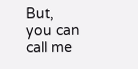But, you can call me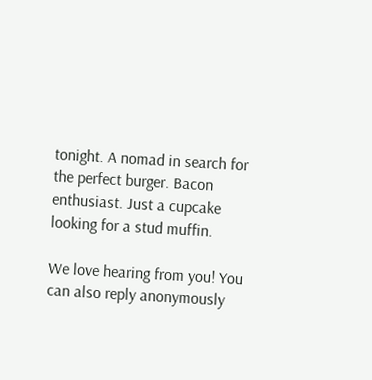tonight. A nomad in search for the perfect burger. Bacon enthusiast. Just a cupcake looking for a stud muffin.

We love hearing from you! You can also reply anonymously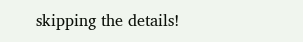skipping the details!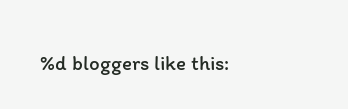%d bloggers like this: